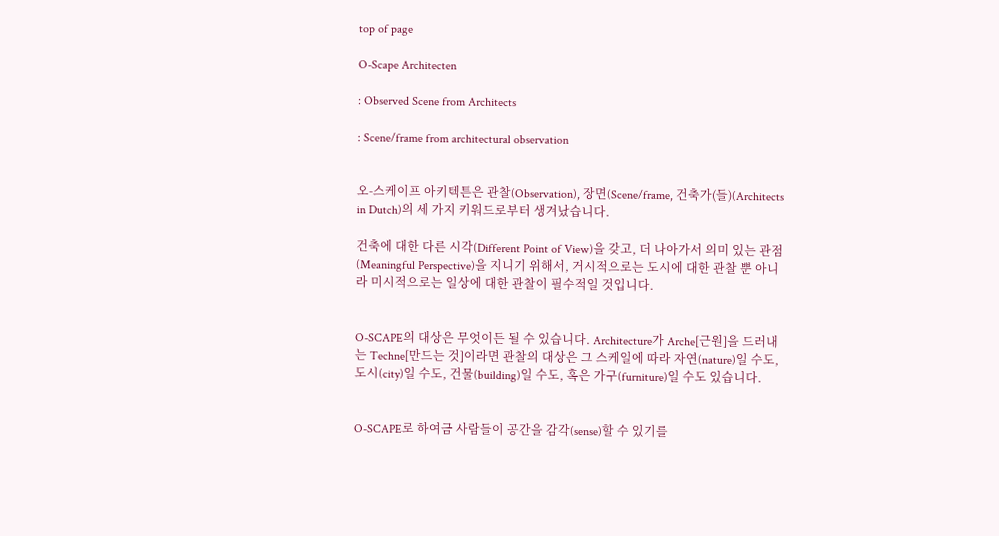top of page

O-Scape Architecten

: Observed Scene from Architects

: Scene/frame from architectural observation


오-스케이프 아키텍튼은 관찰(Observation), 장면(Scene/frame, 건축가(들)(Architects in Dutch)의 세 가지 키워드로부터 생겨났습니다.

건축에 대한 다른 시각(Different Point of View)을 갖고, 더 나아가서 의미 있는 관점(Meaningful Perspective)을 지니기 위해서, 거시적으로는 도시에 대한 관찰 뿐 아니라 미시적으로는 일상에 대한 관찰이 필수적일 것입니다.


O-SCAPE의 대상은 무엇이든 될 수 있습니다. Architecture가 Arche[근원]을 드러내는 Techne[만드는 것]이라면 관찰의 대상은 그 스케일에 따라 자연(nature)일 수도, 도시(city)일 수도, 건물(building)일 수도, 혹은 가구(furniture)일 수도 있습니다.


O-SCAPE로 하여금 사람들이 공간을 감각(sense)할 수 있기를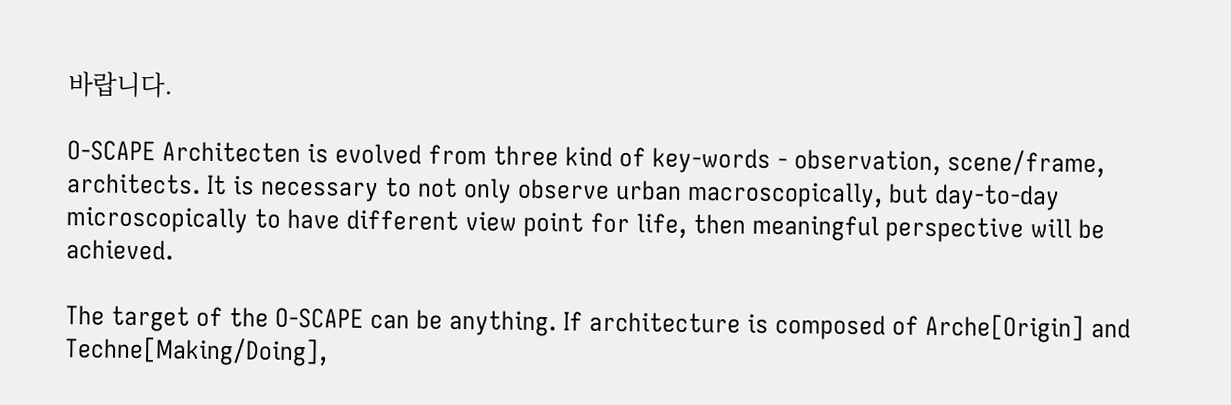바랍니다.

O-SCAPE Architecten is evolved from three kind of key-words - observation, scene/frame, architects. It is necessary to not only observe urban macroscopically, but day-to-day microscopically to have different view point for life, then meaningful perspective will be achieved.

The target of the O-SCAPE can be anything. If architecture is composed of Arche[Origin] and Techne[Making/Doing],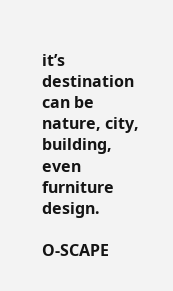it’s destination can be nature, city, building, even furniture design.

O-SCAPE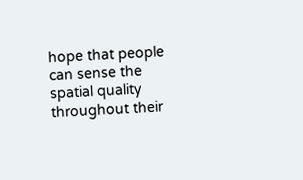hope that people can sense the spatial quality throughout their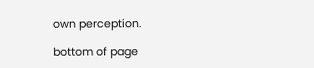own perception.

bottom of page